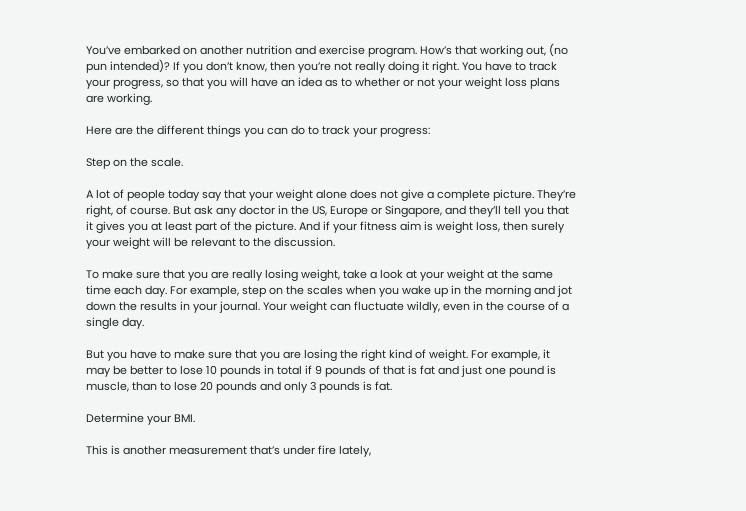You’ve embarked on another nutrition and exercise program. How’s that working out, (no pun intended)? If you don’t know, then you’re not really doing it right. You have to track your progress, so that you will have an idea as to whether or not your weight loss plans are working.

Here are the different things you can do to track your progress:

Step on the scale.

A lot of people today say that your weight alone does not give a complete picture. They’re right, of course. But ask any doctor in the US, Europe or Singapore, and they’ll tell you that it gives you at least part of the picture. And if your fitness aim is weight loss, then surely your weight will be relevant to the discussion.

To make sure that you are really losing weight, take a look at your weight at the same time each day. For example, step on the scales when you wake up in the morning and jot down the results in your journal. Your weight can fluctuate wildly, even in the course of a single day.

But you have to make sure that you are losing the right kind of weight. For example, it may be better to lose 10 pounds in total if 9 pounds of that is fat and just one pound is muscle, than to lose 20 pounds and only 3 pounds is fat.

Determine your BMI.

This is another measurement that’s under fire lately,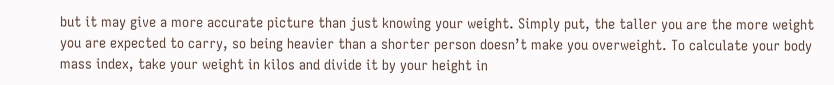but it may give a more accurate picture than just knowing your weight. Simply put, the taller you are the more weight you are expected to carry, so being heavier than a shorter person doesn’t make you overweight. To calculate your body mass index, take your weight in kilos and divide it by your height in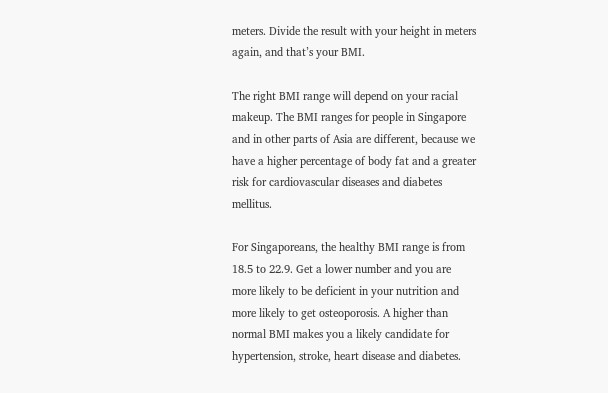meters. Divide the result with your height in meters again, and that’s your BMI.

The right BMI range will depend on your racial makeup. The BMI ranges for people in Singapore and in other parts of Asia are different, because we have a higher percentage of body fat and a greater risk for cardiovascular diseases and diabetes mellitus.

For Singaporeans, the healthy BMI range is from 18.5 to 22.9. Get a lower number and you are more likely to be deficient in your nutrition and more likely to get osteoporosis. A higher than normal BMI makes you a likely candidate for hypertension, stroke, heart disease and diabetes.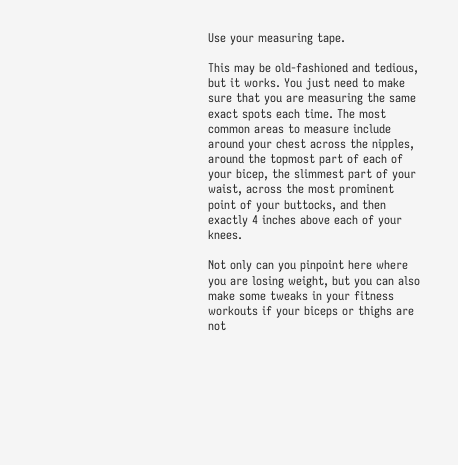Use your measuring tape.

This may be old-fashioned and tedious, but it works. You just need to make sure that you are measuring the same exact spots each time. The most common areas to measure include around your chest across the nipples, around the topmost part of each of your bicep, the slimmest part of your waist, across the most prominent point of your buttocks, and then exactly 4 inches above each of your knees.

Not only can you pinpoint here where you are losing weight, but you can also make some tweaks in your fitness workouts if your biceps or thighs are not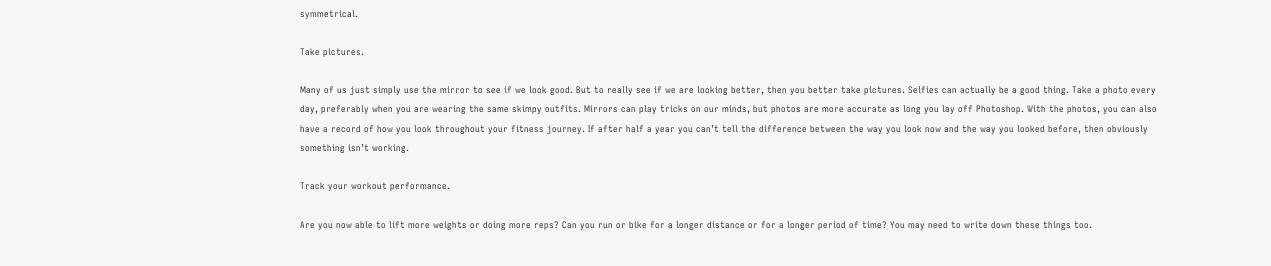symmetrical.

Take pictures.

Many of us just simply use the mirror to see if we look good. But to really see if we are looking better, then you better take pictures. Selfies can actually be a good thing. Take a photo every day, preferably when you are wearing the same skimpy outfits. Mirrors can play tricks on our minds, but photos are more accurate as long you lay off Photoshop. With the photos, you can also have a record of how you look throughout your fitness journey. If after half a year you can’t tell the difference between the way you look now and the way you looked before, then obviously something isn’t working.

Track your workout performance.

Are you now able to lift more weights or doing more reps? Can you run or bike for a longer distance or for a longer period of time? You may need to write down these things too.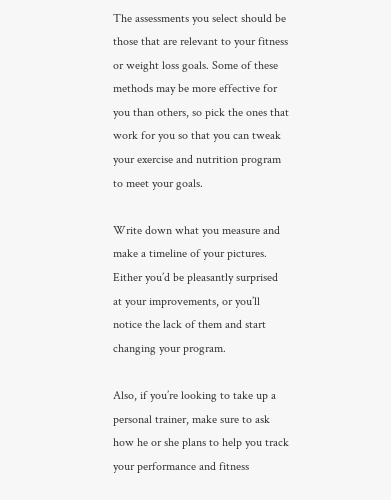The assessments you select should be those that are relevant to your fitness or weight loss goals. Some of these methods may be more effective for you than others, so pick the ones that work for you so that you can tweak your exercise and nutrition program to meet your goals.

Write down what you measure and make a timeline of your pictures. Either you’d be pleasantly surprised at your improvements, or you’ll notice the lack of them and start changing your program.

Also, if you’re looking to take up a personal trainer, make sure to ask how he or she plans to help you track your performance and fitness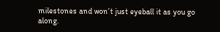milestones and won’t just eyeball it as you go along.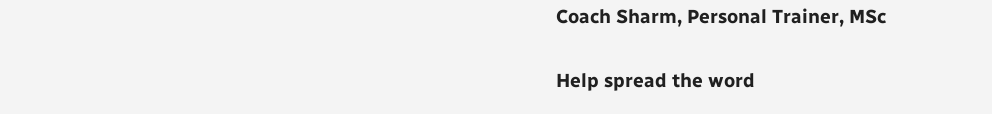Coach Sharm, Personal Trainer, MSc

Help spread the word